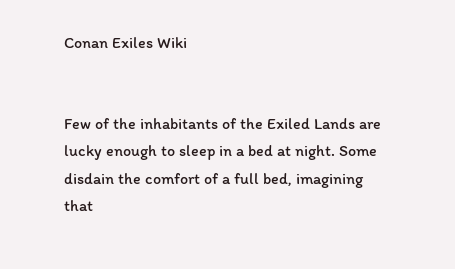Conan Exiles Wiki


Few of the inhabitants of the Exiled Lands are lucky enough to sleep in a bed at night. Some disdain the comfort of a full bed, imagining that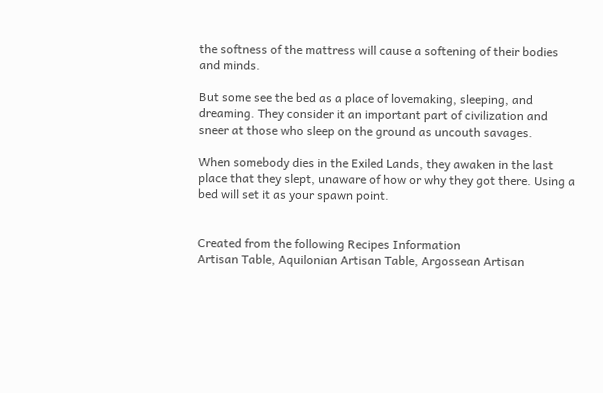the softness of the mattress will cause a softening of their bodies and minds.

But some see the bed as a place of lovemaking, sleeping, and dreaming. They consider it an important part of civilization and sneer at those who sleep on the ground as uncouth savages.

When somebody dies in the Exiled Lands, they awaken in the last place that they slept, unaware of how or why they got there. Using a bed will set it as your spawn point.


Created from the following Recipes Information
Artisan Table, Aquilonian Artisan Table, Argossean Artisan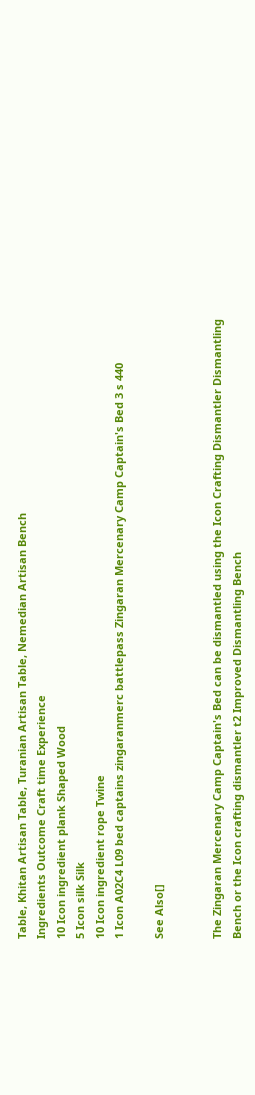Table, Khitan Artisan Table, Turanian Artisan Table, Nemedian Artisan Bench
Ingredients Outcome Craft time Experience
10 Icon ingredient plank Shaped Wood
5 Icon silk Silk
10 Icon ingredient rope Twine
1 Icon A02C4 L09 bed captains zingaranmerc battlepass Zingaran Mercenary Camp Captain's Bed 3 s 440

See Also[]


The Zingaran Mercenary Camp Captain's Bed can be dismantled using the Icon Crafting Dismantler Dismantling Bench or the Icon crafting dismantler t2 Improved Dismantling Bench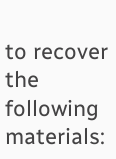to recover the following materials: